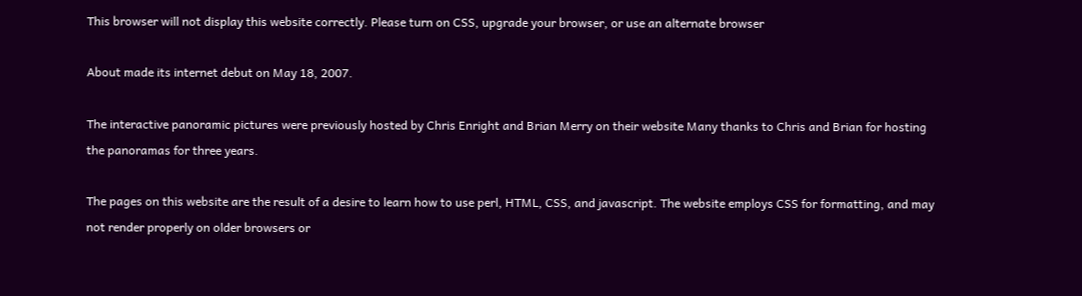This browser will not display this website correctly. Please turn on CSS, upgrade your browser, or use an alternate browser

About made its internet debut on May 18, 2007.

The interactive panoramic pictures were previously hosted by Chris Enright and Brian Merry on their website Many thanks to Chris and Brian for hosting the panoramas for three years.

The pages on this website are the result of a desire to learn how to use perl, HTML, CSS, and javascript. The website employs CSS for formatting, and may not render properly on older browsers or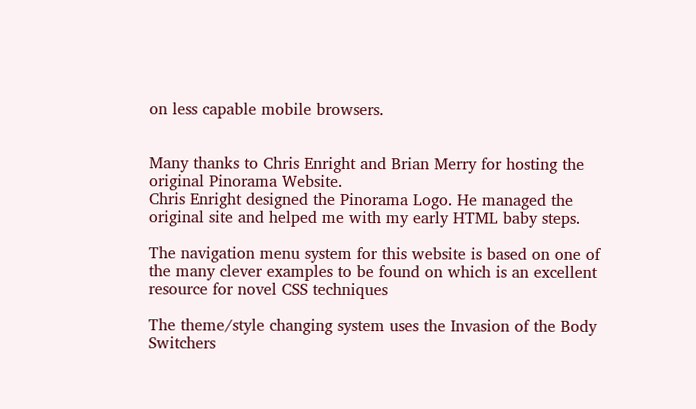on less capable mobile browsers.


Many thanks to Chris Enright and Brian Merry for hosting the original Pinorama Website.
Chris Enright designed the Pinorama Logo. He managed the original site and helped me with my early HTML baby steps.

The navigation menu system for this website is based on one of the many clever examples to be found on which is an excellent resource for novel CSS techniques

The theme/style changing system uses the Invasion of the Body Switchers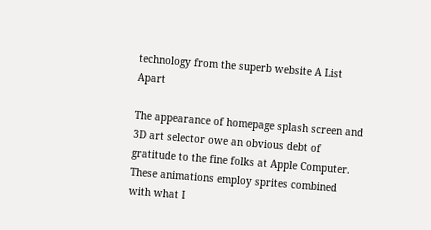technology from the superb website A List Apart

The appearance of homepage splash screen and 3D art selector owe an obvious debt of gratitude to the fine folks at Apple Computer. These animations employ sprites combined with what I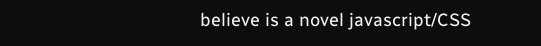believe is a novel javascript/CSS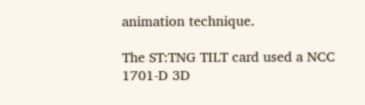animation technique.

The ST:TNG TILT card used a NCC 1701-D 3D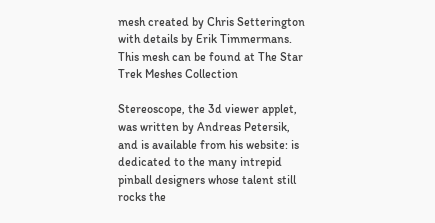mesh created by Chris Setterington with details by Erik Timmermans. This mesh can be found at The Star Trek Meshes Collection

Stereoscope, the 3d viewer applet, was written by Andreas Petersik, and is available from his website: is dedicated to the many intrepid pinball designers whose talent still rocks the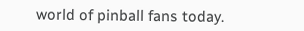world of pinball fans today.